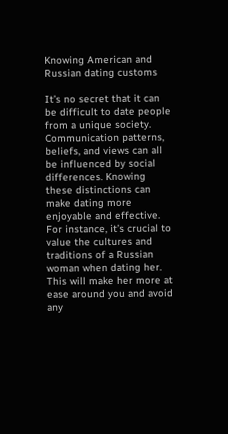Knowing American and Russian dating customs

It’s no secret that it can be difficult to date people from a unique society. Communication patterns, beliefs, and views can all be influenced by social differences. Knowing these distinctions can make dating more enjoyable and effective. For instance, it’s crucial to value the cultures and traditions of a Russian woman when dating her. This will make her more at ease around you and avoid any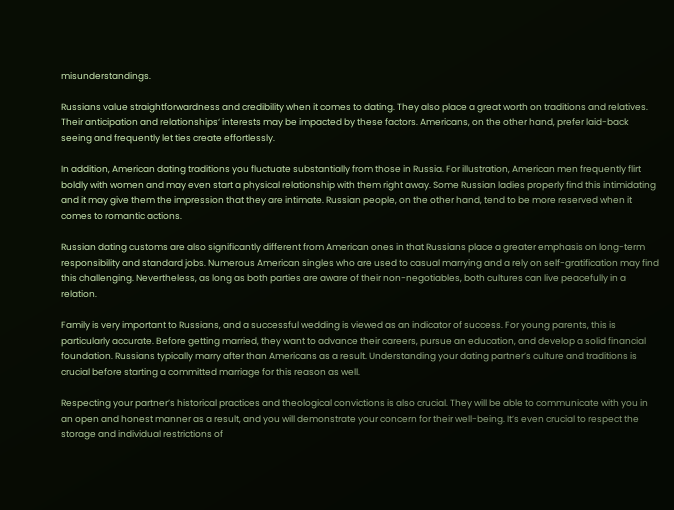misunderstandings.

Russians value straightforwardness and credibility when it comes to dating. They also place a great worth on traditions and relatives. Their anticipation and relationships‘ interests may be impacted by these factors. Americans, on the other hand, prefer laid-back seeing and frequently let ties create effortlessly.

In addition, American dating traditions you fluctuate substantially from those in Russia. For illustration, American men frequently flirt boldly with women and may even start a physical relationship with them right away. Some Russian ladies properly find this intimidating and it may give them the impression that they are intimate. Russian people, on the other hand, tend to be more reserved when it comes to romantic actions.

Russian dating customs are also significantly different from American ones in that Russians place a greater emphasis on long-term responsibility and standard jobs. Numerous American singles who are used to casual marrying and a rely on self-gratification may find this challenging. Nevertheless, as long as both parties are aware of their non-negotiables, both cultures can live peacefully in a relation.

Family is very important to Russians, and a successful wedding is viewed as an indicator of success. For young parents, this is particularly accurate. Before getting married, they want to advance their careers, pursue an education, and develop a solid financial foundation. Russians typically marry after than Americans as a result. Understanding your dating partner’s culture and traditions is crucial before starting a committed marriage for this reason as well.

Respecting your partner’s historical practices and theological convictions is also crucial. They will be able to communicate with you in an open and honest manner as a result, and you will demonstrate your concern for their well-being. It’s even crucial to respect the storage and individual restrictions of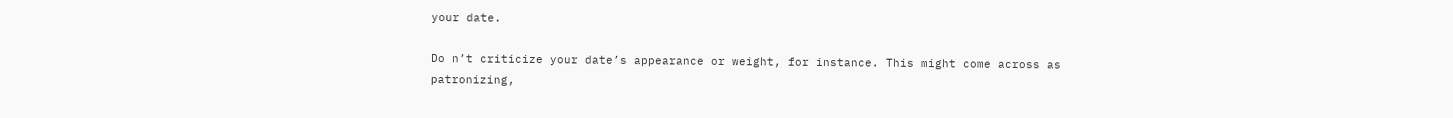your date.

Do n’t criticize your date’s appearance or weight, for instance. This might come across as patronizing,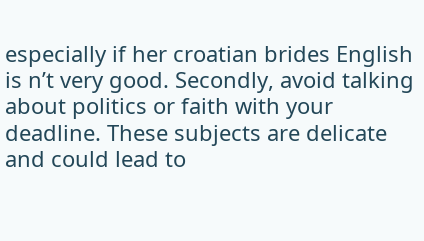especially if her croatian brides English is n’t very good. Secondly, avoid talking about politics or faith with your deadline. These subjects are delicate and could lead to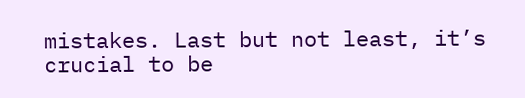mistakes. Last but not least, it’s crucial to be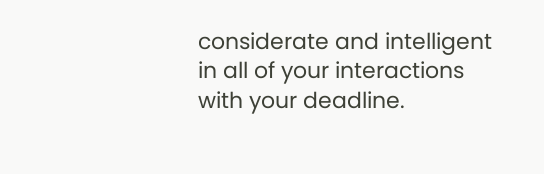considerate and intelligent in all of your interactions with your deadline.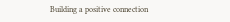Building a positive connection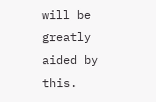will be greatly aided by this.